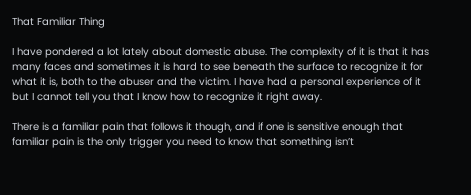That Familiar Thing

I have pondered a lot lately about domestic abuse. The complexity of it is that it has many faces and sometimes it is hard to see beneath the surface to recognize it for what it is, both to the abuser and the victim. I have had a personal experience of it but I cannot tell you that I know how to recognize it right away.

There is a familiar pain that follows it though, and if one is sensitive enough that familiar pain is the only trigger you need to know that something isn’t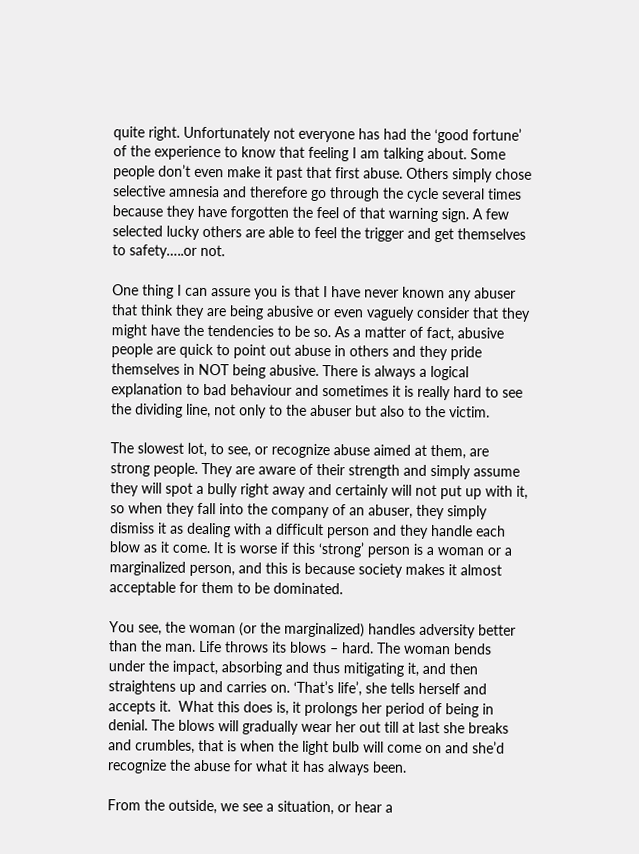quite right. Unfortunately not everyone has had the ‘good fortune’ of the experience to know that feeling I am talking about. Some people don’t even make it past that first abuse. Others simply chose selective amnesia and therefore go through the cycle several times because they have forgotten the feel of that warning sign. A few selected lucky others are able to feel the trigger and get themselves to safety…..or not.

One thing I can assure you is that I have never known any abuser that think they are being abusive or even vaguely consider that they might have the tendencies to be so. As a matter of fact, abusive people are quick to point out abuse in others and they pride themselves in NOT being abusive. There is always a logical explanation to bad behaviour and sometimes it is really hard to see the dividing line, not only to the abuser but also to the victim.

The slowest lot, to see, or recognize abuse aimed at them, are strong people. They are aware of their strength and simply assume they will spot a bully right away and certainly will not put up with it, so when they fall into the company of an abuser, they simply dismiss it as dealing with a difficult person and they handle each blow as it come. It is worse if this ‘strong’ person is a woman or a marginalized person, and this is because society makes it almost acceptable for them to be dominated.

You see, the woman (or the marginalized) handles adversity better than the man. Life throws its blows – hard. The woman bends under the impact, absorbing and thus mitigating it, and then straightens up and carries on. ‘That’s life’, she tells herself and accepts it.  What this does is, it prolongs her period of being in denial. The blows will gradually wear her out till at last she breaks and crumbles, that is when the light bulb will come on and she’d recognize the abuse for what it has always been.

From the outside, we see a situation, or hear a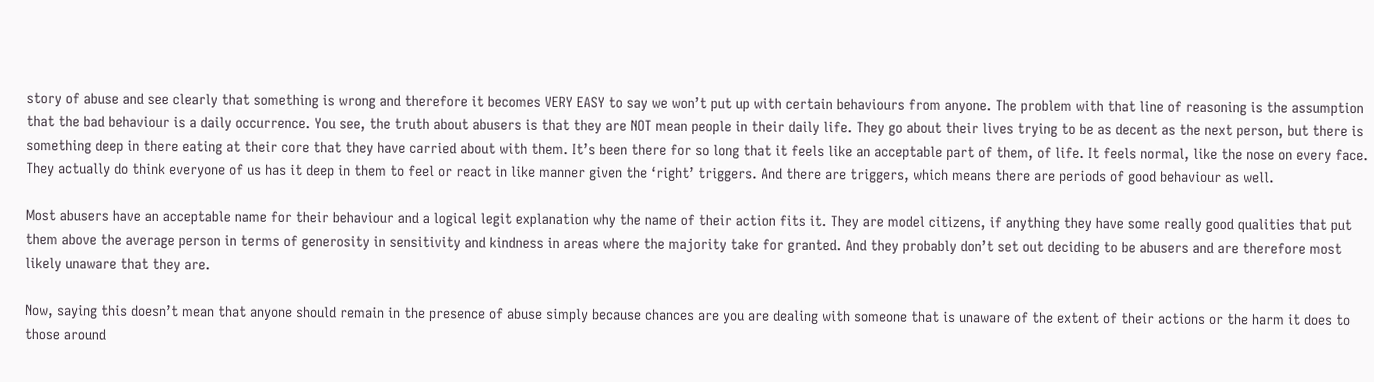story of abuse and see clearly that something is wrong and therefore it becomes VERY EASY to say we won’t put up with certain behaviours from anyone. The problem with that line of reasoning is the assumption that the bad behaviour is a daily occurrence. You see, the truth about abusers is that they are NOT mean people in their daily life. They go about their lives trying to be as decent as the next person, but there is something deep in there eating at their core that they have carried about with them. It’s been there for so long that it feels like an acceptable part of them, of life. It feels normal, like the nose on every face. They actually do think everyone of us has it deep in them to feel or react in like manner given the ‘right’ triggers. And there are triggers, which means there are periods of good behaviour as well.

Most abusers have an acceptable name for their behaviour and a logical legit explanation why the name of their action fits it. They are model citizens, if anything they have some really good qualities that put them above the average person in terms of generosity in sensitivity and kindness in areas where the majority take for granted. And they probably don’t set out deciding to be abusers and are therefore most likely unaware that they are.

Now, saying this doesn’t mean that anyone should remain in the presence of abuse simply because chances are you are dealing with someone that is unaware of the extent of their actions or the harm it does to those around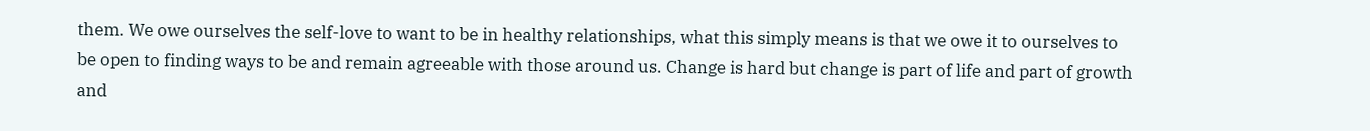them. We owe ourselves the self-love to want to be in healthy relationships, what this simply means is that we owe it to ourselves to be open to finding ways to be and remain agreeable with those around us. Change is hard but change is part of life and part of growth and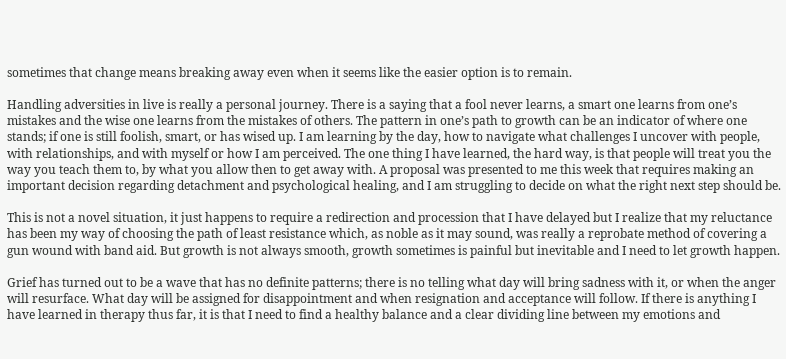sometimes that change means breaking away even when it seems like the easier option is to remain.

Handling adversities in live is really a personal journey. There is a saying that a fool never learns, a smart one learns from one’s mistakes and the wise one learns from the mistakes of others. The pattern in one’s path to growth can be an indicator of where one stands; if one is still foolish, smart, or has wised up. I am learning by the day, how to navigate what challenges I uncover with people, with relationships, and with myself or how I am perceived. The one thing I have learned, the hard way, is that people will treat you the way you teach them to, by what you allow then to get away with. A proposal was presented to me this week that requires making an important decision regarding detachment and psychological healing, and I am struggling to decide on what the right next step should be.

This is not a novel situation, it just happens to require a redirection and procession that I have delayed but I realize that my reluctance has been my way of choosing the path of least resistance which, as noble as it may sound, was really a reprobate method of covering a gun wound with band aid. But growth is not always smooth, growth sometimes is painful but inevitable and I need to let growth happen.

Grief has turned out to be a wave that has no definite patterns; there is no telling what day will bring sadness with it, or when the anger will resurface. What day will be assigned for disappointment and when resignation and acceptance will follow. If there is anything I have learned in therapy thus far, it is that I need to find a healthy balance and a clear dividing line between my emotions and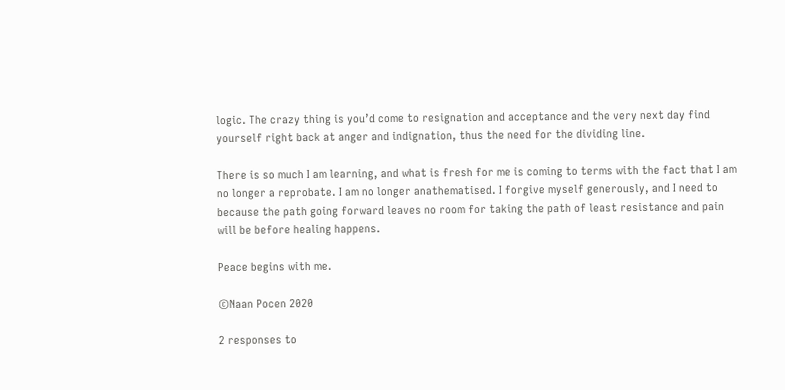logic. The crazy thing is you’d come to resignation and acceptance and the very next day find yourself right back at anger and indignation, thus the need for the dividing line.

There is so much I am learning, and what is fresh for me is coming to terms with the fact that I am no longer a reprobate. I am no longer anathematised. I forgive myself generously, and I need to because the path going forward leaves no room for taking the path of least resistance and pain will be before healing happens.

Peace begins with me.

©Naan Pocen 2020

2 responses to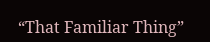“That Familiar Thing”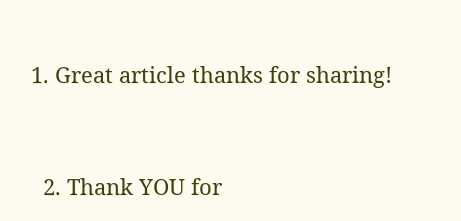1. Great article thanks for sharing!


  2. Thank YOU for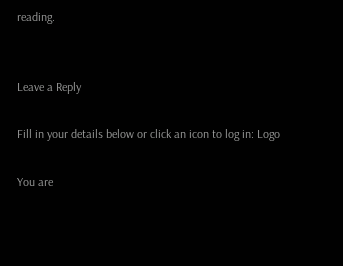reading.


Leave a Reply

Fill in your details below or click an icon to log in: Logo

You are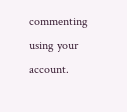commenting using your account.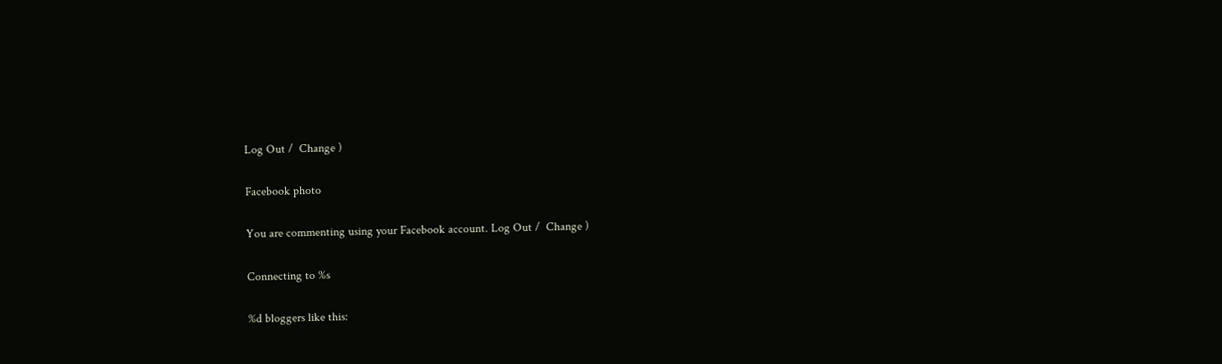Log Out /  Change )

Facebook photo

You are commenting using your Facebook account. Log Out /  Change )

Connecting to %s

%d bloggers like this: